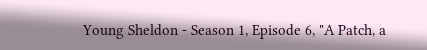Young Sheldon - Season 1, Episode 6, "A Patch, a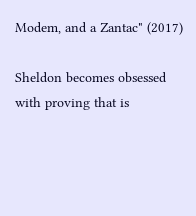Modem, and a Zantac" (2017)

Sheldon becomes obsessed with proving that is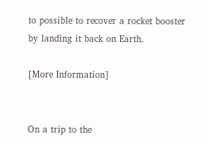to possible to recover a rocket booster by landing it back on Earth.

[More Information]


On a trip to the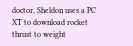doctor, Sheldon uses a PC XT to download rocket thrust to weight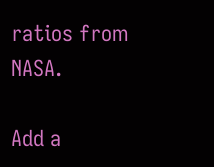ratios from NASA.

Add a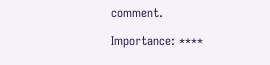comment.

Importance: ****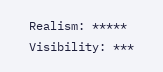Realism: *****
Visibility: ***